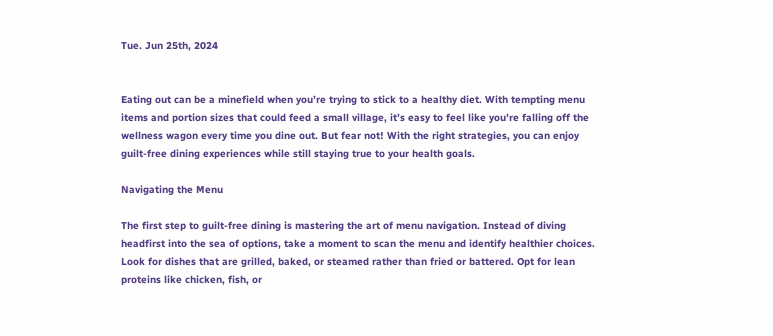Tue. Jun 25th, 2024


Eating out can be a minefield when you’re trying to stick to a healthy diet. With tempting menu items and portion sizes that could feed a small village, it’s easy to feel like you’re falling off the wellness wagon every time you dine out. But fear not! With the right strategies, you can enjoy guilt-free dining experiences while still staying true to your health goals.

Navigating the Menu

The first step to guilt-free dining is mastering the art of menu navigation. Instead of diving headfirst into the sea of options, take a moment to scan the menu and identify healthier choices. Look for dishes that are grilled, baked, or steamed rather than fried or battered. Opt for lean proteins like chicken, fish, or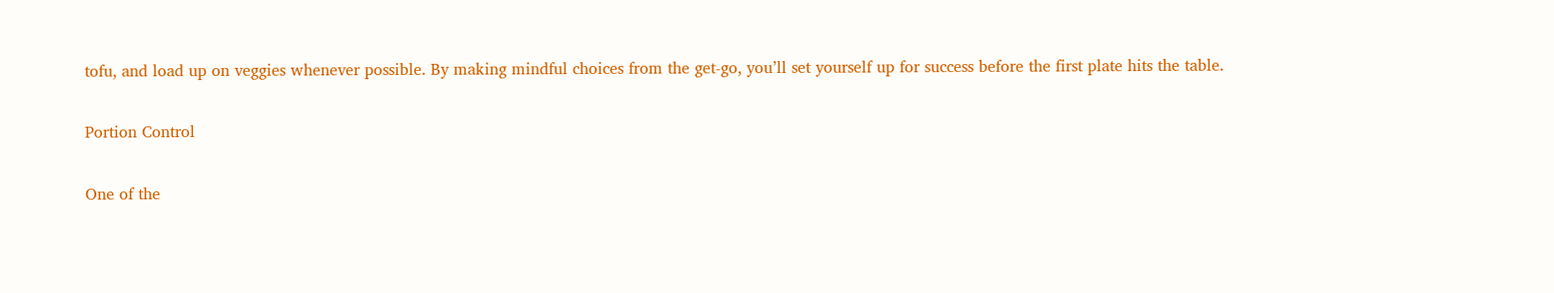tofu, and load up on veggies whenever possible. By making mindful choices from the get-go, you’ll set yourself up for success before the first plate hits the table.

Portion Control

One of the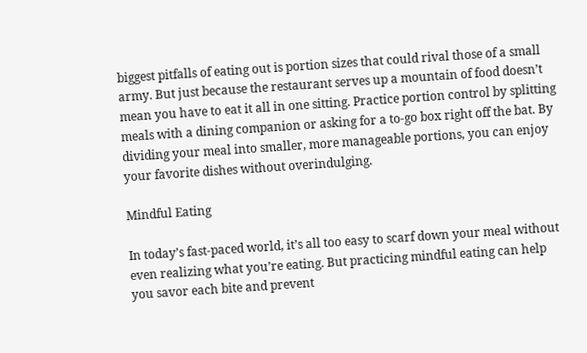biggest pitfalls of eating out is portion sizes that could rival those of a small army. But just because the restaurant serves up a mountain of food doesn’t mean you have to eat it all in one sitting. Practice portion control by splitting meals with a dining companion or asking for a to-go box right off the bat. By dividing your meal into smaller, more manageable portions, you can enjoy your favorite dishes without overindulging.

Mindful Eating

In today’s fast-paced world, it’s all too easy to scarf down your meal without even realizing what you’re eating. But practicing mindful eating can help you savor each bite and prevent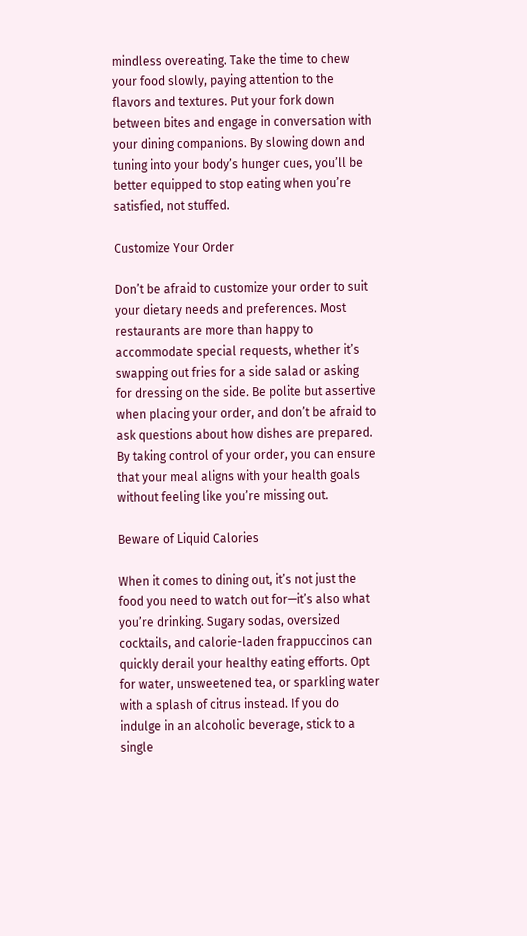mindless overeating. Take the time to chew your food slowly, paying attention to the flavors and textures. Put your fork down between bites and engage in conversation with your dining companions. By slowing down and tuning into your body’s hunger cues, you’ll be better equipped to stop eating when you’re satisfied, not stuffed.

Customize Your Order

Don’t be afraid to customize your order to suit your dietary needs and preferences. Most restaurants are more than happy to accommodate special requests, whether it’s swapping out fries for a side salad or asking for dressing on the side. Be polite but assertive when placing your order, and don’t be afraid to ask questions about how dishes are prepared. By taking control of your order, you can ensure that your meal aligns with your health goals without feeling like you’re missing out.

Beware of Liquid Calories

When it comes to dining out, it’s not just the food you need to watch out for—it’s also what you’re drinking. Sugary sodas, oversized cocktails, and calorie-laden frappuccinos can quickly derail your healthy eating efforts. Opt for water, unsweetened tea, or sparkling water with a splash of citrus instead. If you do indulge in an alcoholic beverage, stick to a single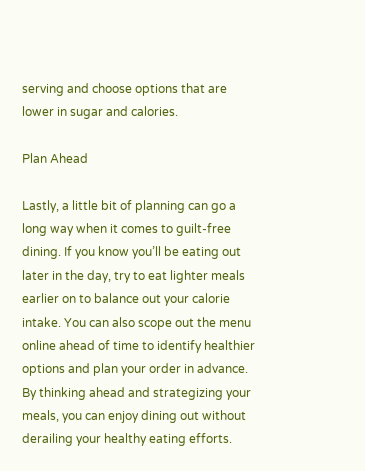serving and choose options that are lower in sugar and calories.

Plan Ahead

Lastly, a little bit of planning can go a long way when it comes to guilt-free dining. If you know you’ll be eating out later in the day, try to eat lighter meals earlier on to balance out your calorie intake. You can also scope out the menu online ahead of time to identify healthier options and plan your order in advance. By thinking ahead and strategizing your meals, you can enjoy dining out without derailing your healthy eating efforts.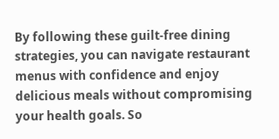By following these guilt-free dining strategies, you can navigate restaurant menus with confidence and enjoy delicious meals without compromising your health goals. So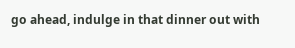go ahead, indulge in that dinner out with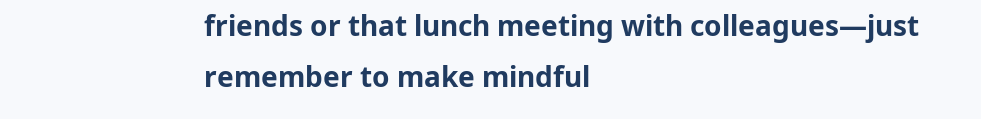friends or that lunch meeting with colleagues—just remember to make mindful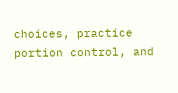choices, practice portion control, and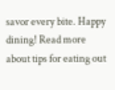savor every bite. Happy dining! Read more about tips for eating out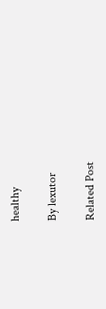healthy

By lexutor

Related Post